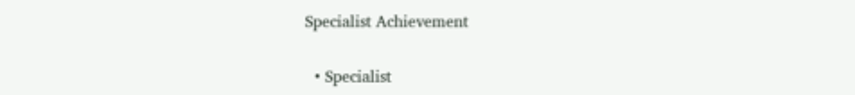Specialist Achievement

  • Specialist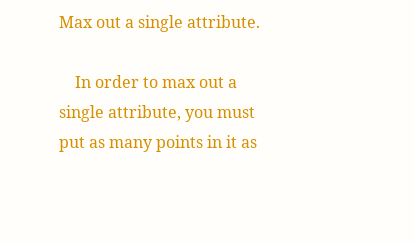Max out a single attribute.

    In order to max out a single attribute, you must put as many points in it as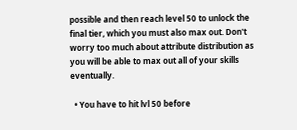possible and then reach level 50 to unlock the final tier, which you must also max out. Don't worry too much about attribute distribution as you will be able to max out all of your skills eventually.

  • You have to hit lvl 50 before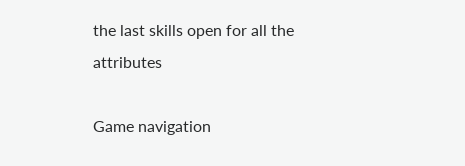the last skills open for all the attributes

Game navigation